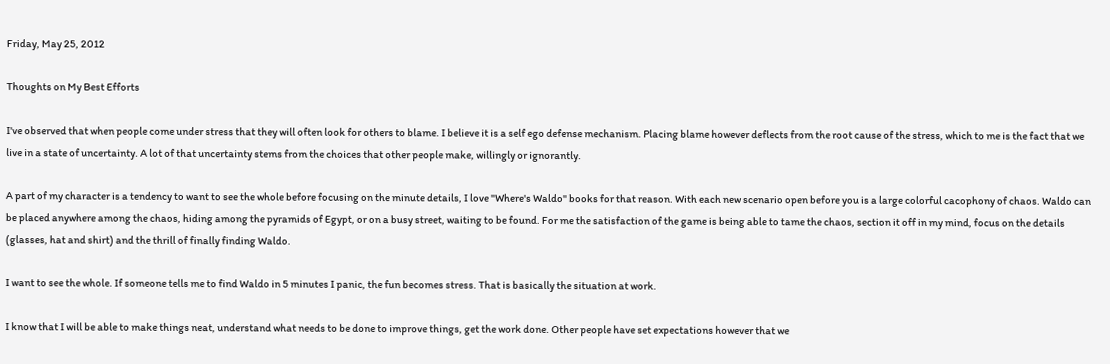Friday, May 25, 2012

Thoughts on My Best Efforts

I've observed that when people come under stress that they will often look for others to blame. I believe it is a self ego defense mechanism. Placing blame however deflects from the root cause of the stress, which to me is the fact that we live in a state of uncertainty. A lot of that uncertainty stems from the choices that other people make, willingly or ignorantly.

A part of my character is a tendency to want to see the whole before focusing on the minute details, I love "Where's Waldo" books for that reason. With each new scenario open before you is a large colorful cacophony of chaos. Waldo can be placed anywhere among the chaos, hiding among the pyramids of Egypt, or on a busy street, waiting to be found. For me the satisfaction of the game is being able to tame the chaos, section it off in my mind, focus on the details (glasses, hat and shirt) and the thrill of finally finding Waldo.

I want to see the whole. If someone tells me to find Waldo in 5 minutes I panic, the fun becomes stress. That is basically the situation at work.

I know that I will be able to make things neat, understand what needs to be done to improve things, get the work done. Other people have set expectations however that we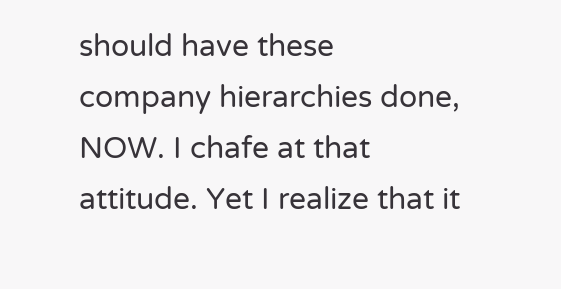should have these company hierarchies done, NOW. I chafe at that attitude. Yet I realize that it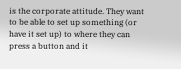is the corporate attitude. They want to be able to set up something (or have it set up) to where they can press a button and it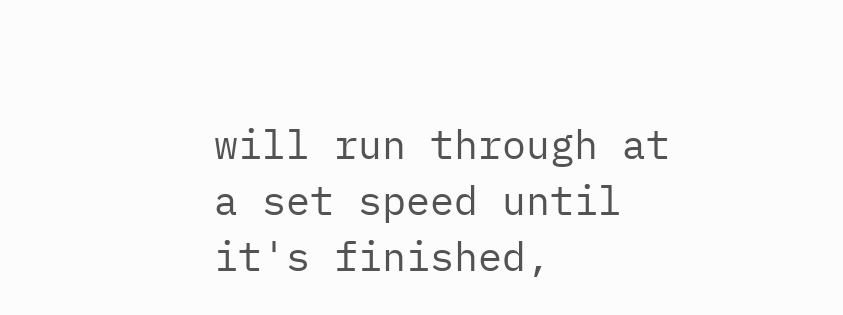will run through at a set speed until it's finished,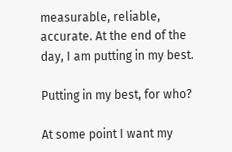measurable, reliable, accurate. At the end of the day, I am putting in my best.

Putting in my best, for who?

At some point I want my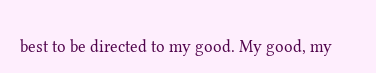best to be directed to my good. My good, my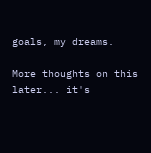goals, my dreams.

More thoughts on this later... it's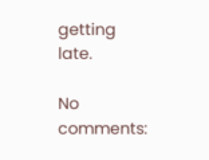getting late.

No comments: